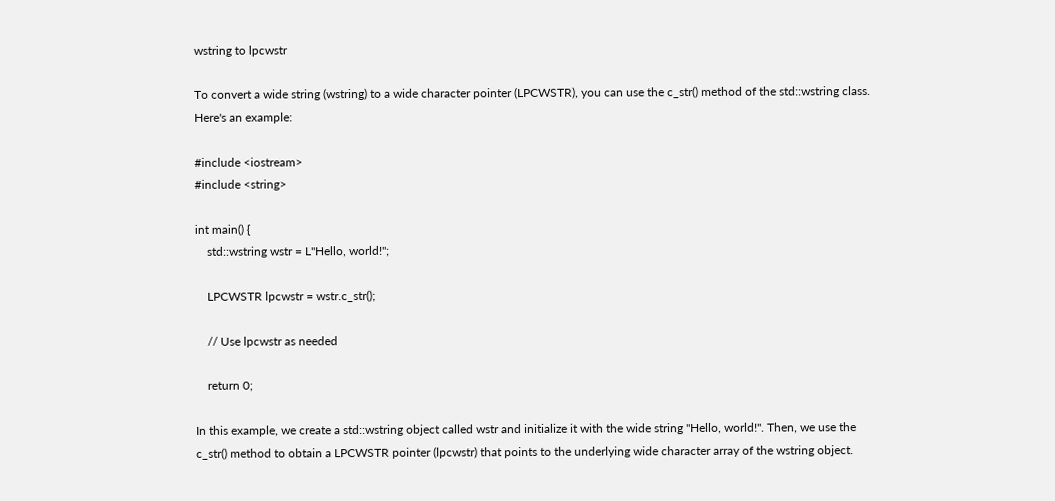wstring to lpcwstr

To convert a wide string (wstring) to a wide character pointer (LPCWSTR), you can use the c_str() method of the std::wstring class. Here's an example:

#include <iostream>
#include <string>

int main() {
    std::wstring wstr = L"Hello, world!";

    LPCWSTR lpcwstr = wstr.c_str();

    // Use lpcwstr as needed

    return 0;

In this example, we create a std::wstring object called wstr and initialize it with the wide string "Hello, world!". Then, we use the c_str() method to obtain a LPCWSTR pointer (lpcwstr) that points to the underlying wide character array of the wstring object.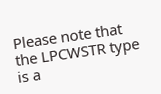Please note that the LPCWSTR type is a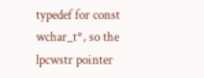typedef for const wchar_t*, so the lpcwstr pointer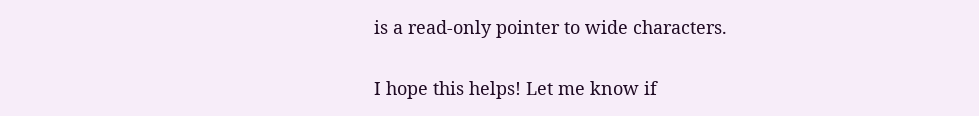is a read-only pointer to wide characters.

I hope this helps! Let me know if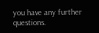you have any further questions.